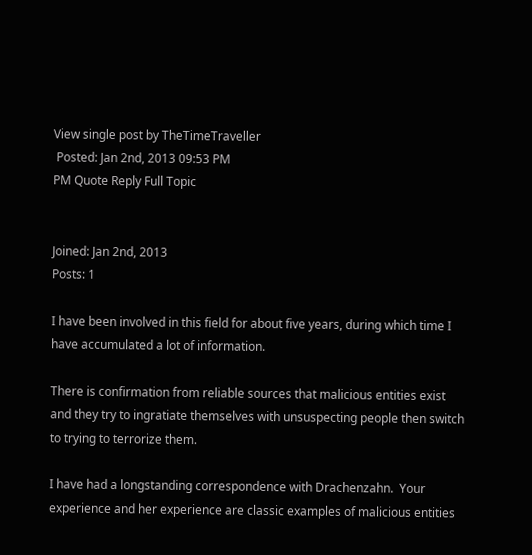View single post by TheTimeTraveller
 Posted: Jan 2nd, 2013 09:53 PM
PM Quote Reply Full Topic


Joined: Jan 2nd, 2013
Posts: 1

I have been involved in this field for about five years, during which time I have accumulated a lot of information.

There is confirmation from reliable sources that malicious entities exist and they try to ingratiate themselves with unsuspecting people then switch to trying to terrorize them.

I have had a longstanding correspondence with Drachenzahn.  Your experience and her experience are classic examples of malicious entities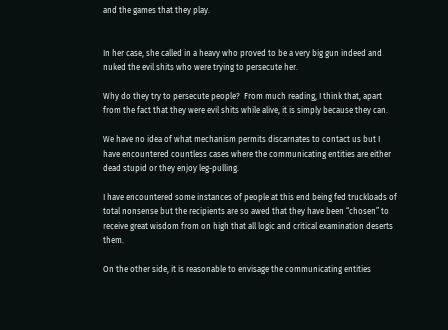and the games that they play.


In her case, she called in a heavy who proved to be a very big gun indeed and nuked the evil shits who were trying to persecute her.

Why do they try to persecute people?  From much reading, I think that, apart from the fact that they were evil shits while alive, it is simply because they can.

We have no idea of what mechanism permits discarnates to contact us but I have encountered countless cases where the communicating entities are either dead stupid or they enjoy leg-pulling.

I have encountered some instances of people at this end being fed truckloads of total nonsense but the recipients are so awed that they have been “chosen” to receive great wisdom from on high that all logic and critical examination deserts them.

On the other side, it is reasonable to envisage the communicating entities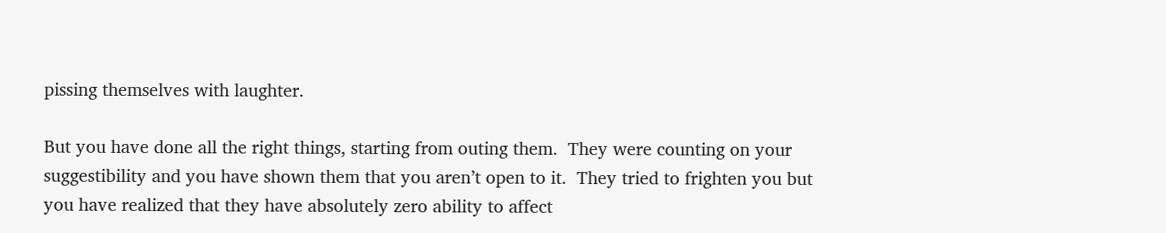pissing themselves with laughter.

But you have done all the right things, starting from outing them.  They were counting on your suggestibility and you have shown them that you aren’t open to it.  They tried to frighten you but you have realized that they have absolutely zero ability to affect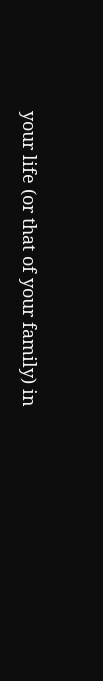your life (or that of your family) in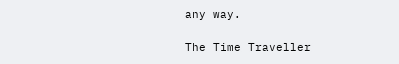any way.

The Time Traveller